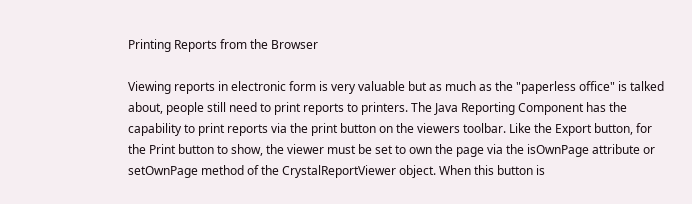Printing Reports from the Browser

Viewing reports in electronic form is very valuable but as much as the "paperless office" is talked about, people still need to print reports to printers. The Java Reporting Component has the capability to print reports via the print button on the viewers toolbar. Like the Export button, for the Print button to show, the viewer must be set to own the page via the isOwnPage attribute or setOwnPage method of the CrystalReportViewer object. When this button is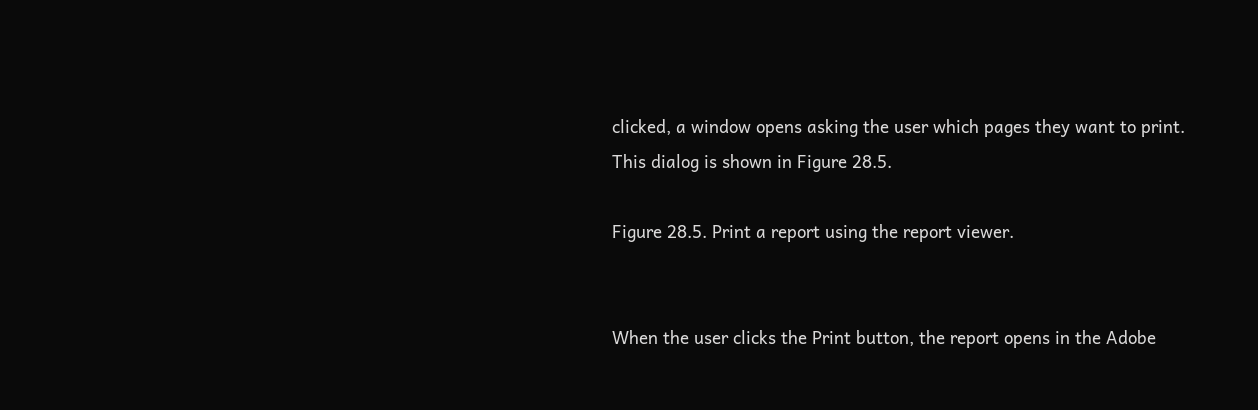clicked, a window opens asking the user which pages they want to print. This dialog is shown in Figure 28.5.

Figure 28.5. Print a report using the report viewer.


When the user clicks the Print button, the report opens in the Adobe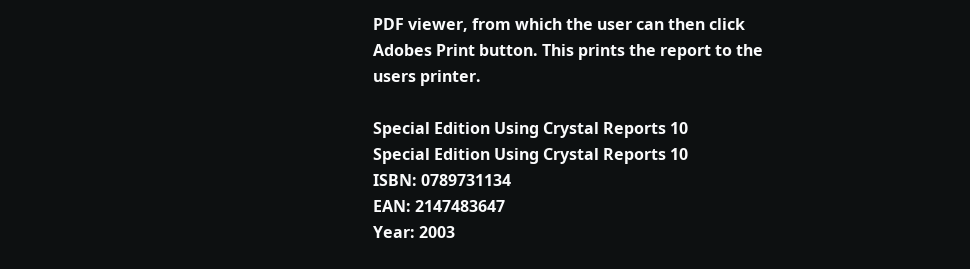PDF viewer, from which the user can then click Adobes Print button. This prints the report to the users printer.

Special Edition Using Crystal Reports 10
Special Edition Using Crystal Reports 10
ISBN: 0789731134
EAN: 2147483647
Year: 2003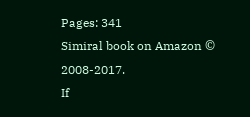Pages: 341
Simiral book on Amazon © 2008-2017.
If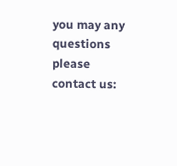you may any questions please contact us: